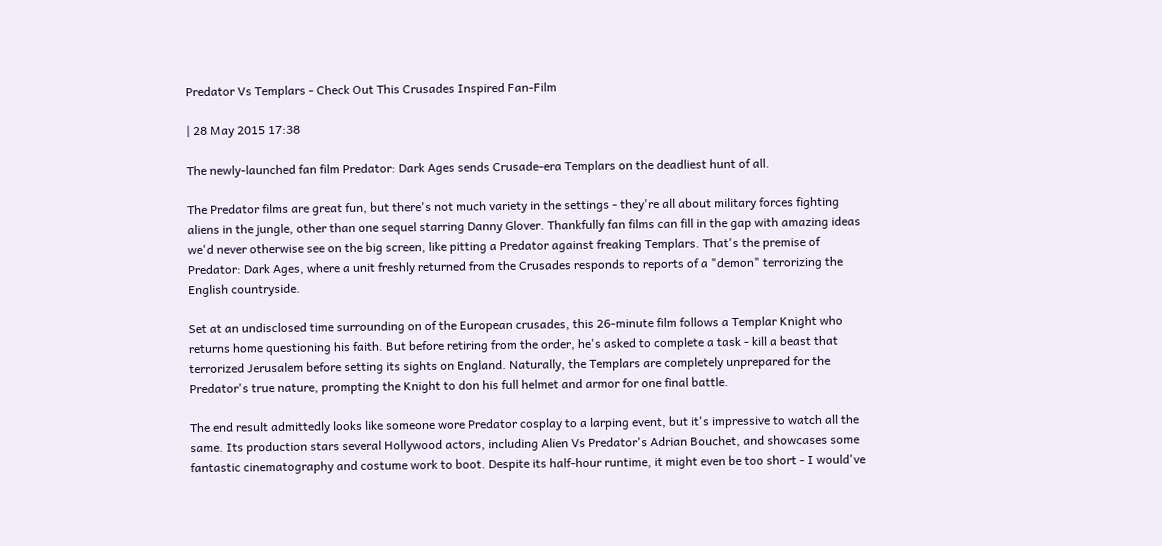Predator Vs Templars - Check Out This Crusades Inspired Fan-Film

| 28 May 2015 17:38

The newly-launched fan film Predator: Dark Ages sends Crusade-era Templars on the deadliest hunt of all.

The Predator films are great fun, but there's not much variety in the settings - they're all about military forces fighting aliens in the jungle, other than one sequel starring Danny Glover. Thankfully fan films can fill in the gap with amazing ideas we'd never otherwise see on the big screen, like pitting a Predator against freaking Templars. That's the premise of Predator: Dark Ages, where a unit freshly returned from the Crusades responds to reports of a "demon" terrorizing the English countryside.

Set at an undisclosed time surrounding on of the European crusades, this 26-minute film follows a Templar Knight who returns home questioning his faith. But before retiring from the order, he's asked to complete a task - kill a beast that terrorized Jerusalem before setting its sights on England. Naturally, the Templars are completely unprepared for the Predator's true nature, prompting the Knight to don his full helmet and armor for one final battle.

The end result admittedly looks like someone wore Predator cosplay to a larping event, but it's impressive to watch all the same. Its production stars several Hollywood actors, including Alien Vs Predator's Adrian Bouchet, and showcases some fantastic cinematography and costume work to boot. Despite its half-hour runtime, it might even be too short - I would've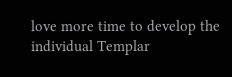love more time to develop the individual Templar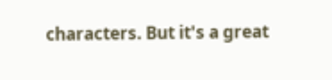characters. But it's a great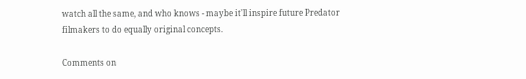watch all the same, and who knows - maybe it'll inspire future Predator filmakers to do equally original concepts.

Comments on